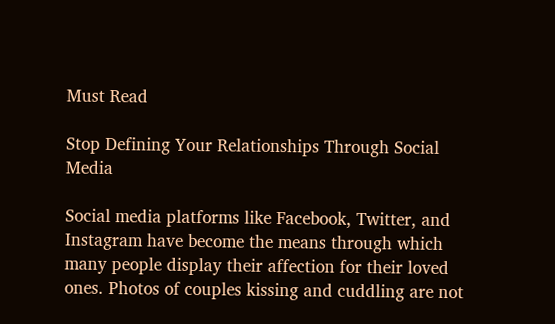Must Read

Stop Defining Your Relationships Through Social Media

Social media platforms like Facebook, Twitter, and Instagram have become the means through which many people display their affection for their loved ones. Photos of couples kissing and cuddling are not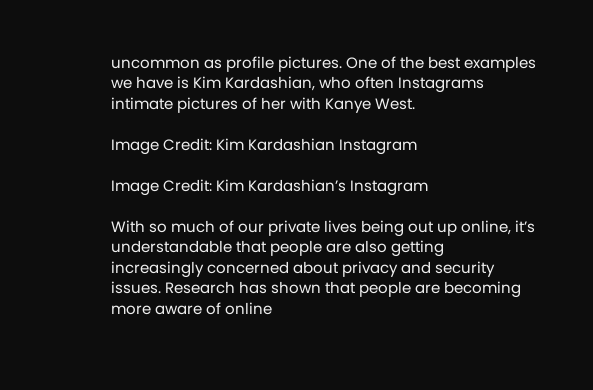uncommon as profile pictures. One of the best examples we have is Kim Kardashian, who often Instagrams intimate pictures of her with Kanye West.

Image Credit: Kim Kardashian Instagram

Image Credit: Kim Kardashian’s Instagram

With so much of our private lives being out up online, it’s understandable that people are also getting increasingly concerned about privacy and security issues. Research has shown that people are becoming more aware of online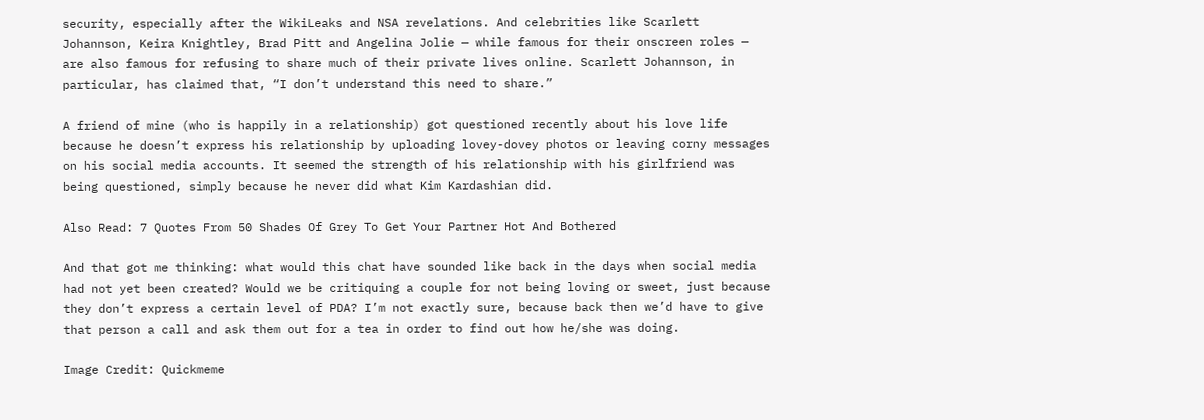security, especially after the WikiLeaks and NSA revelations. And celebrities like Scarlett Johannson, Keira Knightley, Brad Pitt and Angelina Jolie — while famous for their onscreen roles — are also famous for refusing to share much of their private lives online. Scarlett Johannson, in particular, has claimed that, “I don’t understand this need to share.”

A friend of mine (who is happily in a relationship) got questioned recently about his love life because he doesn’t express his relationship by uploading lovey-dovey photos or leaving corny messages on his social media accounts. It seemed the strength of his relationship with his girlfriend was being questioned, simply because he never did what Kim Kardashian did.

Also Read: 7 Quotes From 50 Shades Of Grey To Get Your Partner Hot And Bothered

And that got me thinking: what would this chat have sounded like back in the days when social media had not yet been created? Would we be critiquing a couple for not being loving or sweet, just because they don’t express a certain level of PDA? I’m not exactly sure, because back then we’d have to give that person a call and ask them out for a tea in order to find out how he/she was doing.

Image Credit: Quickmeme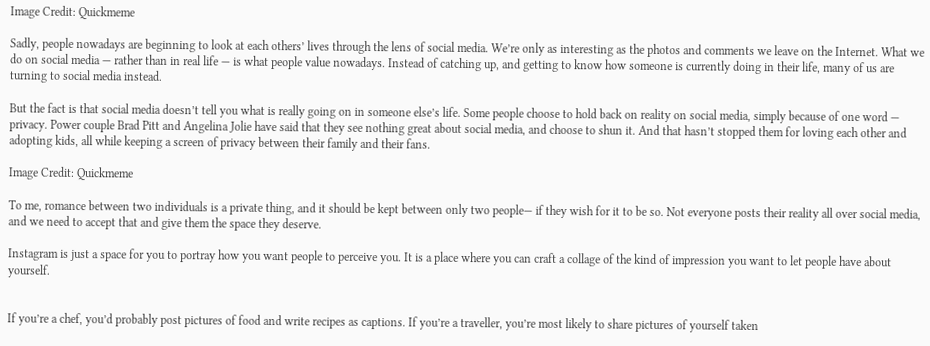Image Credit: Quickmeme

Sadly, people nowadays are beginning to look at each others’ lives through the lens of social media. We’re only as interesting as the photos and comments we leave on the Internet. What we do on social media — rather than in real life — is what people value nowadays. Instead of catching up, and getting to know how someone is currently doing in their life, many of us are turning to social media instead.

But the fact is that social media doesn’t tell you what is really going on in someone else’s life. Some people choose to hold back on reality on social media, simply because of one word — privacy. Power couple Brad Pitt and Angelina Jolie have said that they see nothing great about social media, and choose to shun it. And that hasn’t stopped them for loving each other and adopting kids, all while keeping a screen of privacy between their family and their fans.

Image Credit: Quickmeme

To me, romance between two individuals is a private thing, and it should be kept between only two people— if they wish for it to be so. Not everyone posts their reality all over social media, and we need to accept that and give them the space they deserve.

Instagram is just a space for you to portray how you want people to perceive you. It is a place where you can craft a collage of the kind of impression you want to let people have about yourself.


If you’re a chef, you’d probably post pictures of food and write recipes as captions. If you’re a traveller, you’re most likely to share pictures of yourself taken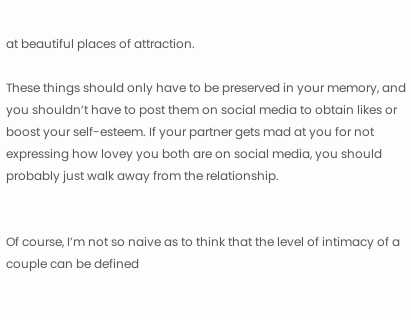at beautiful places of attraction.

These things should only have to be preserved in your memory, and you shouldn’t have to post them on social media to obtain likes or boost your self-esteem. If your partner gets mad at you for not expressing how lovey you both are on social media, you should probably just walk away from the relationship.


Of course, I’m not so naive as to think that the level of intimacy of a couple can be defined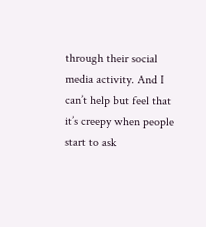through their social media activity. And I can’t help but feel that it’s creepy when people start to ask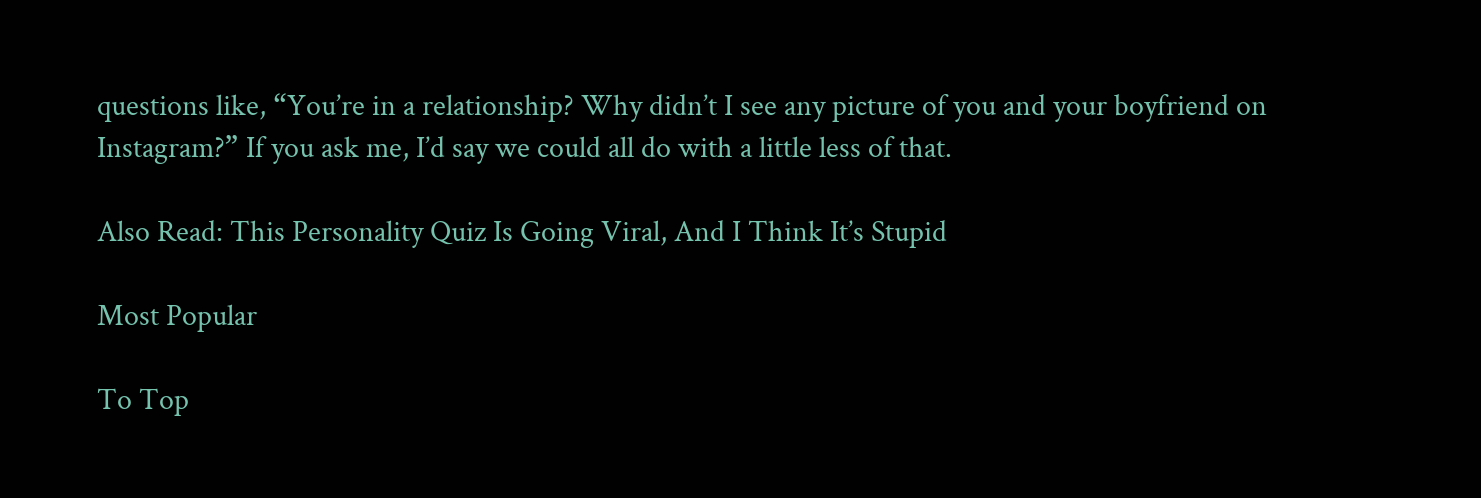questions like, “You’re in a relationship? Why didn’t I see any picture of you and your boyfriend on Instagram?” If you ask me, I’d say we could all do with a little less of that.

Also Read: This Personality Quiz Is Going Viral, And I Think It’s Stupid

Most Popular

To Top